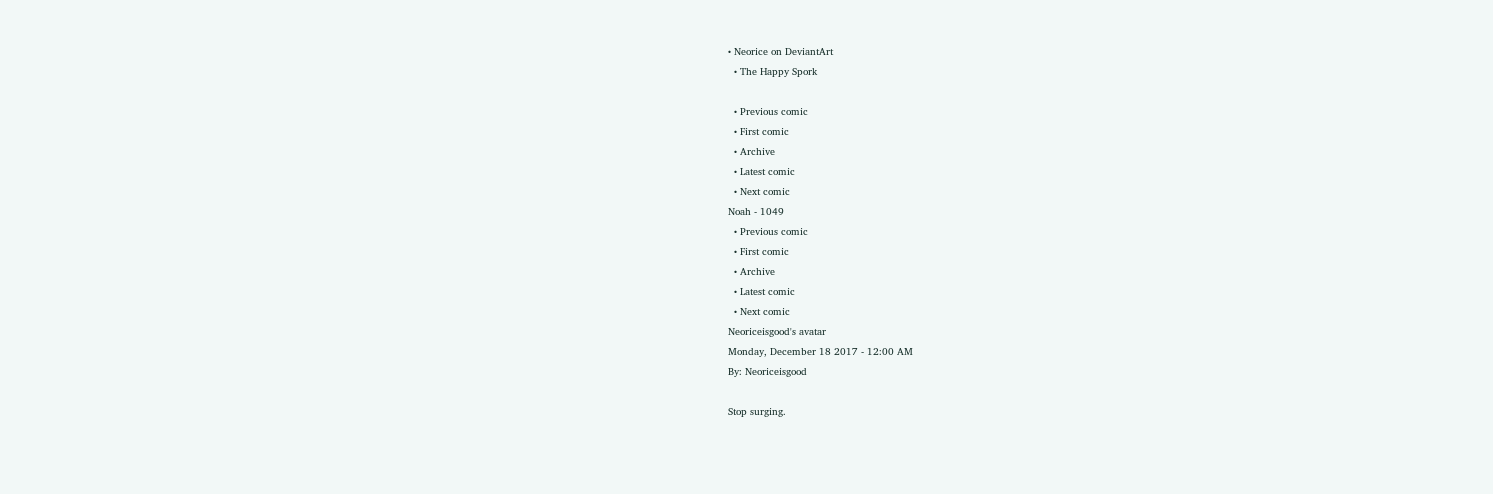• Neorice on DeviantArt
  • The Happy Spork

  • Previous comic
  • First comic
  • Archive
  • Latest comic
  • Next comic
Noah - 1049
  • Previous comic
  • First comic
  • Archive
  • Latest comic
  • Next comic
Neoriceisgood's avatar
Monday, December 18 2017 - 12:00 AM
By: Neoriceisgood

Stop surging.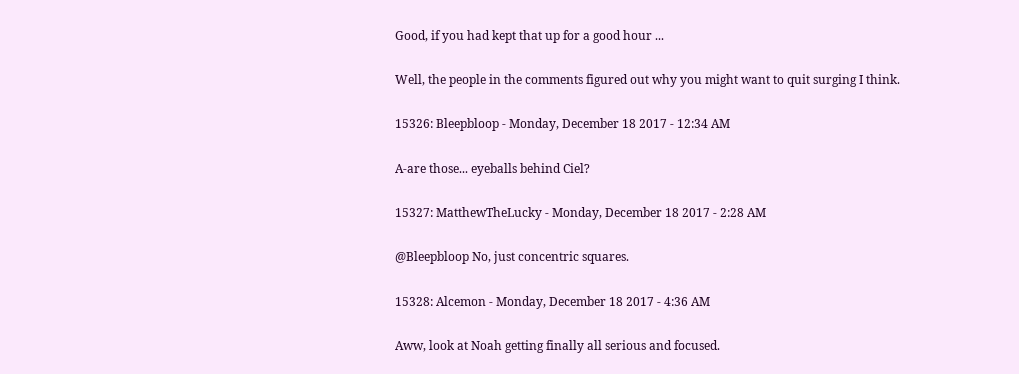Good, if you had kept that up for a good hour ...

Well, the people in the comments figured out why you might want to quit surging I think.

15326: Bleepbloop - Monday, December 18 2017 - 12:34 AM

A-are those... eyeballs behind Ciel?

15327: MatthewTheLucky - Monday, December 18 2017 - 2:28 AM

@Bleepbloop No, just concentric squares.

15328: Alcemon - Monday, December 18 2017 - 4:36 AM

Aww, look at Noah getting finally all serious and focused.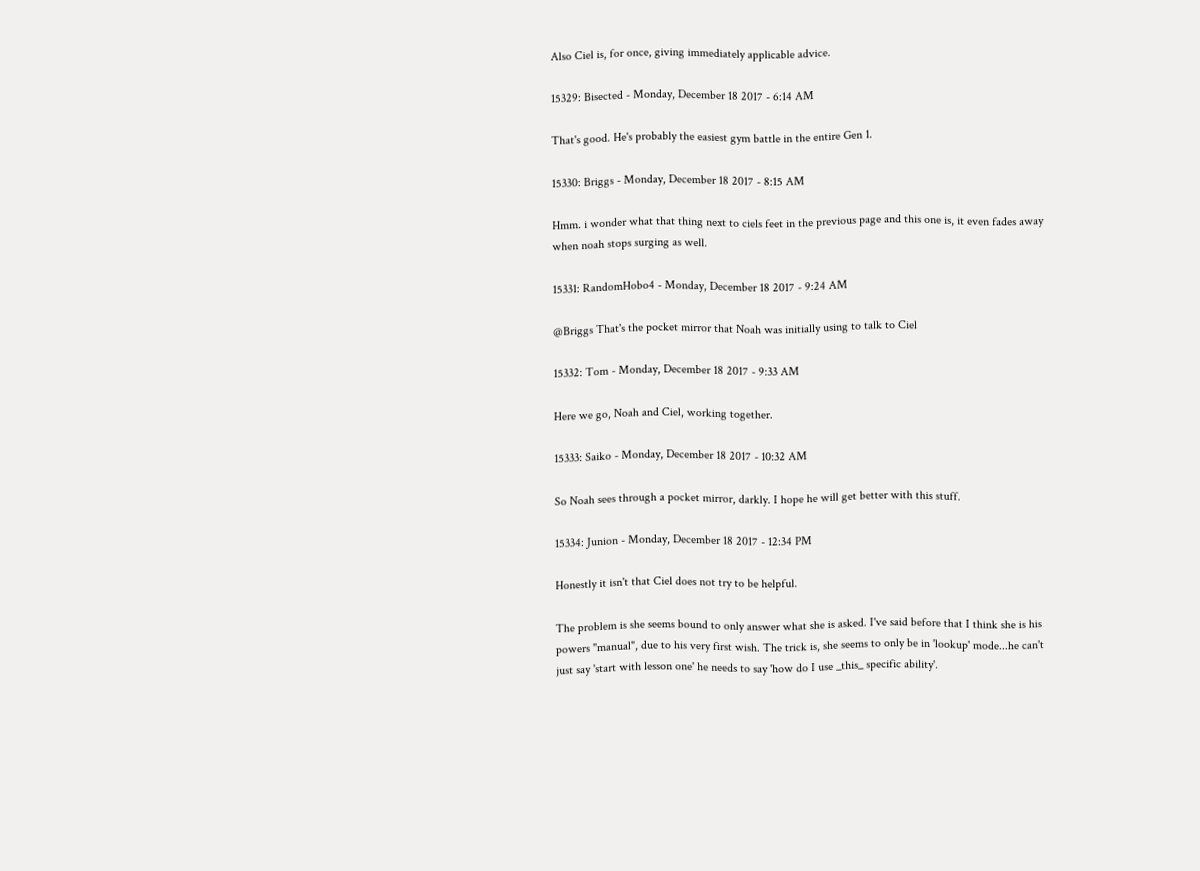Also Ciel is, for once, giving immediately applicable advice.

15329: Bisected - Monday, December 18 2017 - 6:14 AM

That's good. He's probably the easiest gym battle in the entire Gen 1.

15330: Briggs - Monday, December 18 2017 - 8:15 AM

Hmm. i wonder what that thing next to ciels feet in the previous page and this one is, it even fades away when noah stops surging as well.

15331: RandomHobo4 - Monday, December 18 2017 - 9:24 AM

@Briggs That's the pocket mirror that Noah was initially using to talk to Ciel

15332: Tom - Monday, December 18 2017 - 9:33 AM

Here we go, Noah and Ciel, working together.

15333: Saiko - Monday, December 18 2017 - 10:32 AM

So Noah sees through a pocket mirror, darkly. I hope he will get better with this stuff.

15334: Junion - Monday, December 18 2017 - 12:34 PM

Honestly it isn't that Ciel does not try to be helpful.

The problem is she seems bound to only answer what she is asked. I've said before that I think she is his powers "manual", due to his very first wish. The trick is, she seems to only be in 'lookup' mode...he can't just say 'start with lesson one' he needs to say 'how do I use _this_ specific ability'.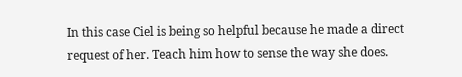In this case Ciel is being so helpful because he made a direct request of her. Teach him how to sense the way she does.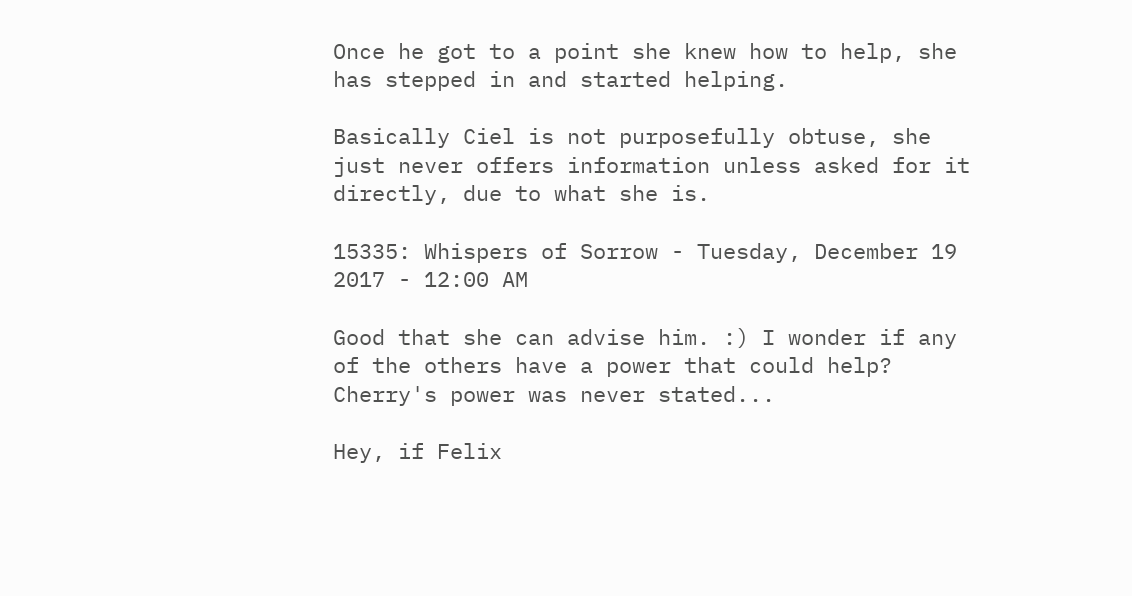Once he got to a point she knew how to help, she has stepped in and started helping.

Basically Ciel is not purposefully obtuse, she just never offers information unless asked for it directly, due to what she is.

15335: Whispers of Sorrow - Tuesday, December 19 2017 - 12:00 AM

Good that she can advise him. :) I wonder if any of the others have a power that could help? Cherry's power was never stated...

Hey, if Felix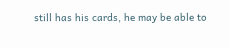still has his cards, he may be able to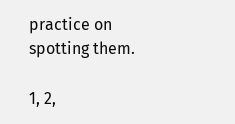practice on spotting them.

1, 2,